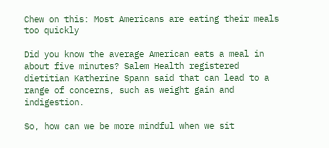Chew on this: Most Americans are eating their meals too quickly

Did you know the average American eats a meal in about five minutes? Salem Health registered dietitian Katherine Spann said that can lead to a range of concerns, such as weight gain and indigestion.

So, how can we be more mindful when we sit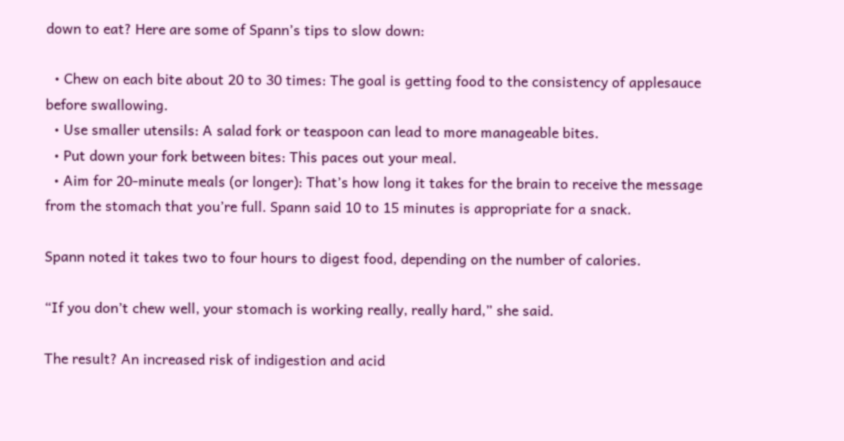down to eat? Here are some of Spann’s tips to slow down:

  • Chew on each bite about 20 to 30 times: The goal is getting food to the consistency of applesauce before swallowing.
  • Use smaller utensils: A salad fork or teaspoon can lead to more manageable bites.
  • Put down your fork between bites: This paces out your meal.
  • Aim for 20-minute meals (or longer): That’s how long it takes for the brain to receive the message from the stomach that you’re full. Spann said 10 to 15 minutes is appropriate for a snack.

Spann noted it takes two to four hours to digest food, depending on the number of calories.

“If you don’t chew well, your stomach is working really, really hard,” she said.

The result? An increased risk of indigestion and acid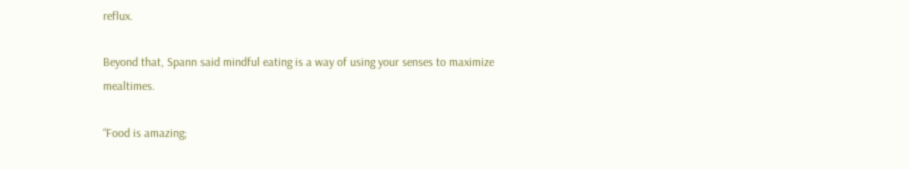reflux.

Beyond that, Spann said mindful eating is a way of using your senses to maximize mealtimes.

“Food is amazing;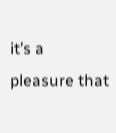it’s a pleasure that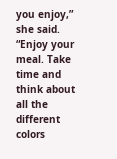you enjoy,” she said. “Enjoy your meal. Take time and think about all the different colors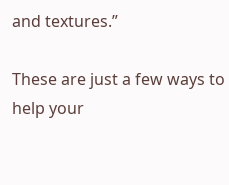and textures.”

These are just a few ways to help your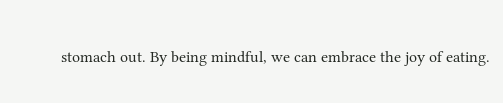stomach out. By being mindful, we can embrace the joy of eating.